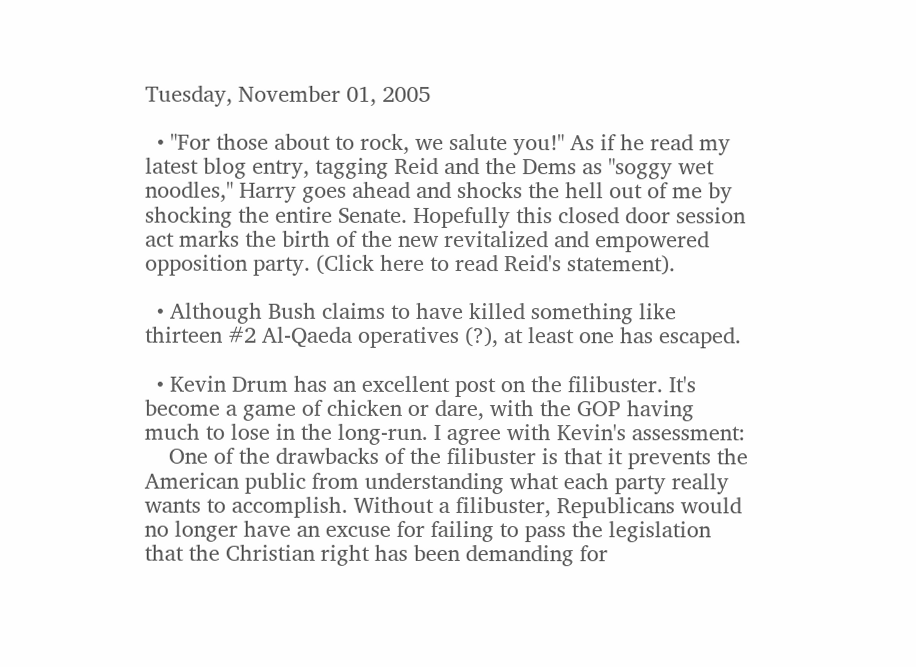Tuesday, November 01, 2005

  • "For those about to rock, we salute you!" As if he read my latest blog entry, tagging Reid and the Dems as "soggy wet noodles," Harry goes ahead and shocks the hell out of me by shocking the entire Senate. Hopefully this closed door session act marks the birth of the new revitalized and empowered opposition party. (Click here to read Reid's statement).

  • Although Bush claims to have killed something like thirteen #2 Al-Qaeda operatives (?), at least one has escaped.

  • Kevin Drum has an excellent post on the filibuster. It's become a game of chicken or dare, with the GOP having much to lose in the long-run. I agree with Kevin's assessment:
    One of the drawbacks of the filibuster is that it prevents the American public from understanding what each party really wants to accomplish. Without a filibuster, Republicans would no longer have an excuse for failing to pass the legislation that the Christian right has been demanding for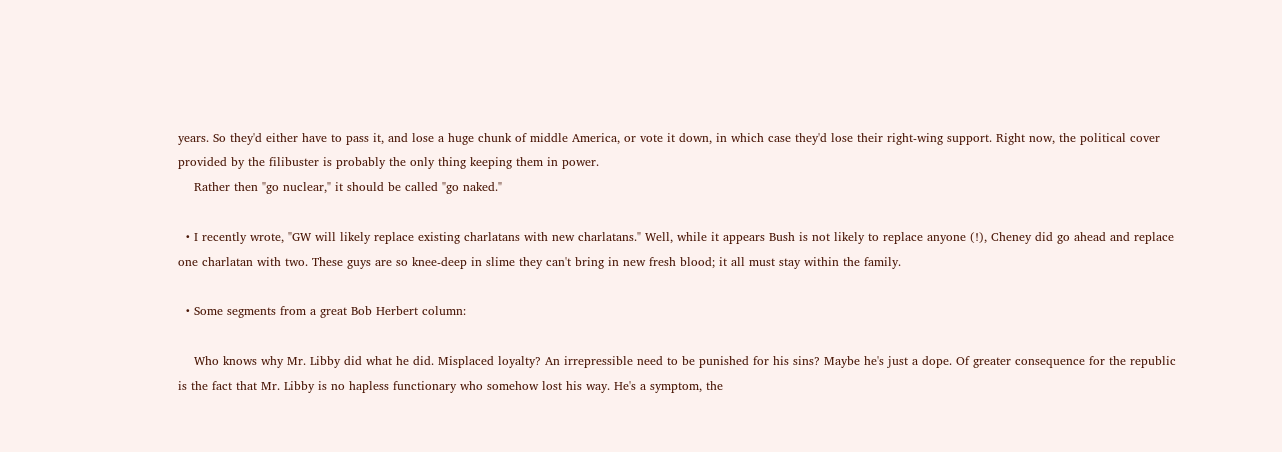years. So they'd either have to pass it, and lose a huge chunk of middle America, or vote it down, in which case they'd lose their right-wing support. Right now, the political cover provided by the filibuster is probably the only thing keeping them in power.
    Rather then "go nuclear," it should be called "go naked."

  • I recently wrote, "GW will likely replace existing charlatans with new charlatans." Well, while it appears Bush is not likely to replace anyone (!), Cheney did go ahead and replace one charlatan with two. These guys are so knee-deep in slime they can't bring in new fresh blood; it all must stay within the family.

  • Some segments from a great Bob Herbert column:

    Who knows why Mr. Libby did what he did. Misplaced loyalty? An irrepressible need to be punished for his sins? Maybe he's just a dope. Of greater consequence for the republic is the fact that Mr. Libby is no hapless functionary who somehow lost his way. He's a symptom, the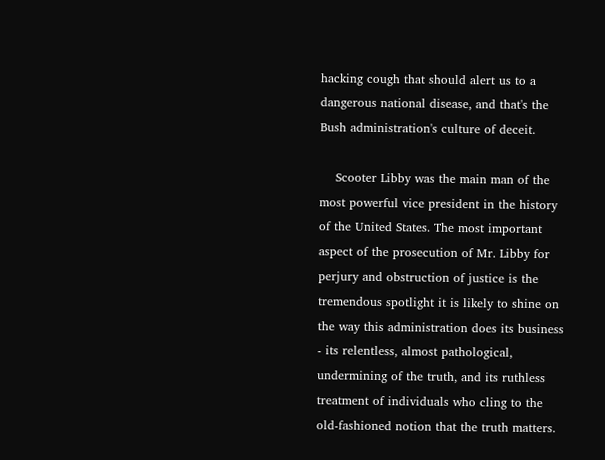hacking cough that should alert us to a dangerous national disease, and that's the Bush administration's culture of deceit.

    Scooter Libby was the main man of the most powerful vice president in the history of the United States. The most important aspect of the prosecution of Mr. Libby for perjury and obstruction of justice is the tremendous spotlight it is likely to shine on the way this administration does its business - its relentless, almost pathological, undermining of the truth, and its ruthless treatment of individuals who cling to the old-fashioned notion that the truth matters.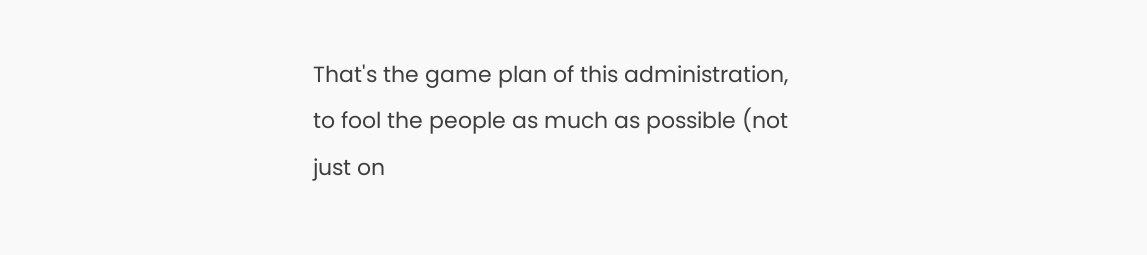That's the game plan of this administration, to fool the people as much as possible (not just on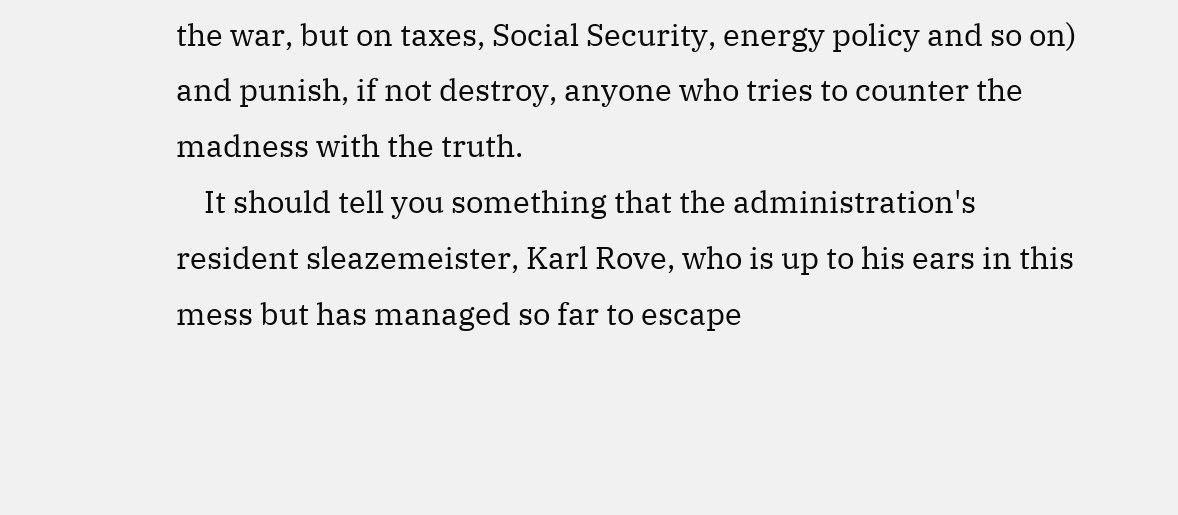the war, but on taxes, Social Security, energy policy and so on) and punish, if not destroy, anyone who tries to counter the madness with the truth.
    It should tell you something that the administration's resident sleazemeister, Karl Rove, who is up to his ears in this mess but has managed so far to escape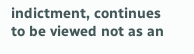indictment, continues to be viewed not as an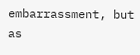embarrassment, but as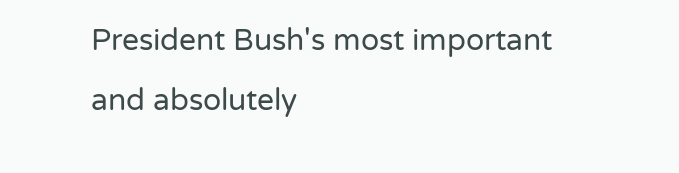President Bush's most important and absolutely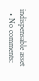indispensable asset
  • No comments: